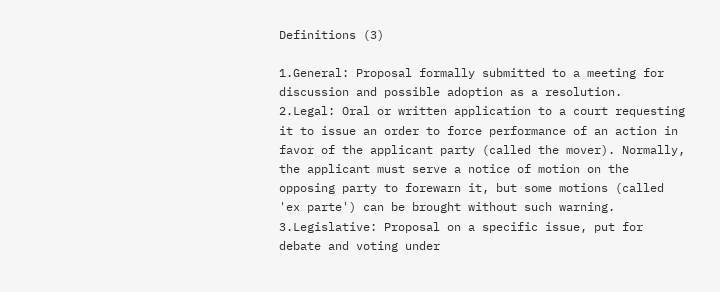Definitions (3)

1.General: Proposal formally submitted to a meeting for discussion and possible adoption as a resolution.
2.Legal: Oral or written application to a court requesting it to issue an order to force performance of an action in favor of the applicant party (called the mover). Normally, the applicant must serve a notice of motion on the opposing party to forewarn it, but some motions (called 'ex parte') can be brought without such warning.
3.Legislative: Proposal on a specific issue, put for debate and voting under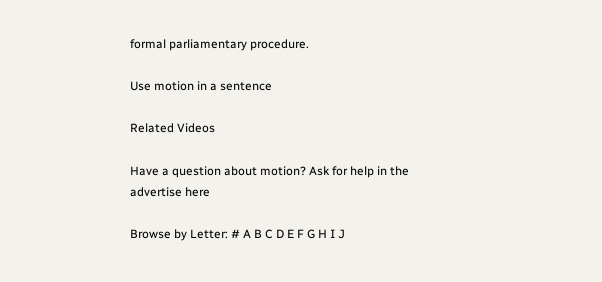formal parliamentary procedure.

Use motion in a sentence

Related Videos

Have a question about motion? Ask for help in the
advertise here

Browse by Letter: # A B C D E F G H I J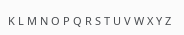K L M N O P Q R S T U V W X Y Z